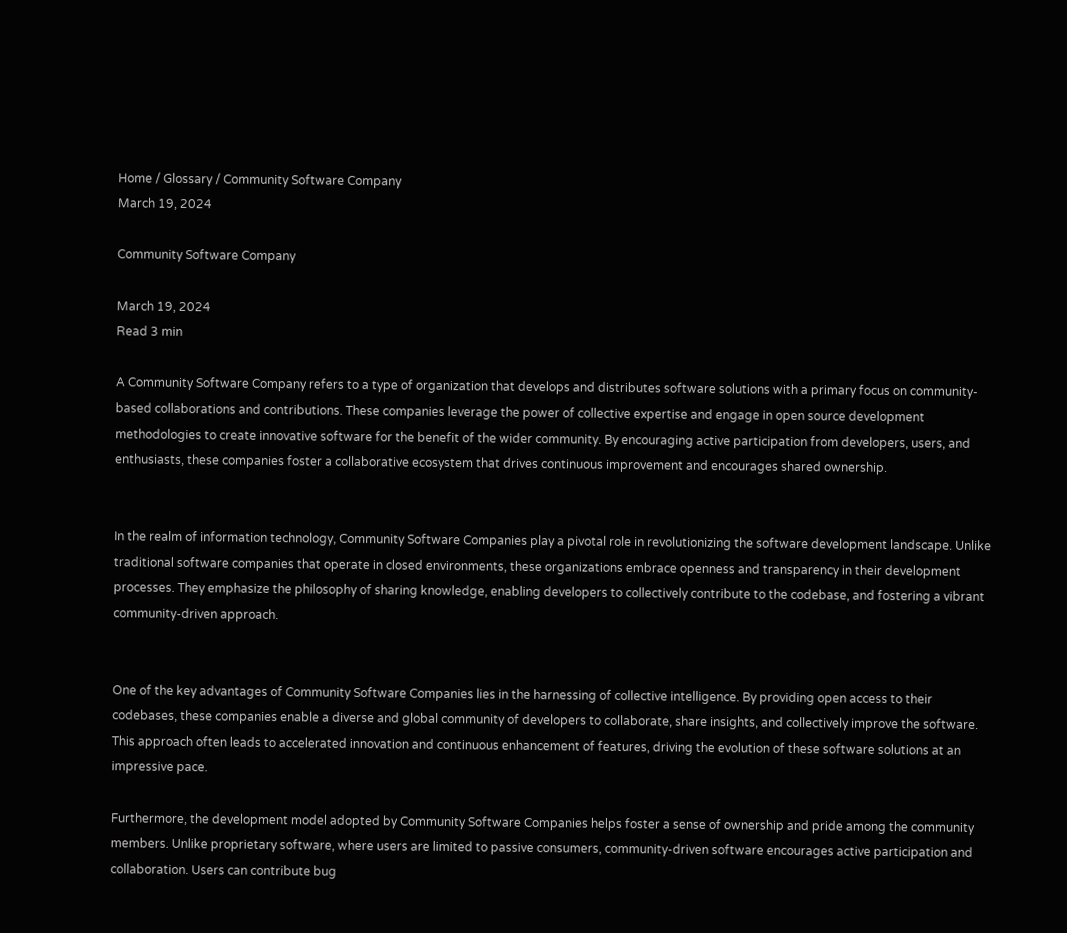Home / Glossary / Community Software Company
March 19, 2024

Community Software Company

March 19, 2024
Read 3 min

A Community Software Company refers to a type of organization that develops and distributes software solutions with a primary focus on community-based collaborations and contributions. These companies leverage the power of collective expertise and engage in open source development methodologies to create innovative software for the benefit of the wider community. By encouraging active participation from developers, users, and enthusiasts, these companies foster a collaborative ecosystem that drives continuous improvement and encourages shared ownership.


In the realm of information technology, Community Software Companies play a pivotal role in revolutionizing the software development landscape. Unlike traditional software companies that operate in closed environments, these organizations embrace openness and transparency in their development processes. They emphasize the philosophy of sharing knowledge, enabling developers to collectively contribute to the codebase, and fostering a vibrant community-driven approach.


One of the key advantages of Community Software Companies lies in the harnessing of collective intelligence. By providing open access to their codebases, these companies enable a diverse and global community of developers to collaborate, share insights, and collectively improve the software. This approach often leads to accelerated innovation and continuous enhancement of features, driving the evolution of these software solutions at an impressive pace.

Furthermore, the development model adopted by Community Software Companies helps foster a sense of ownership and pride among the community members. Unlike proprietary software, where users are limited to passive consumers, community-driven software encourages active participation and collaboration. Users can contribute bug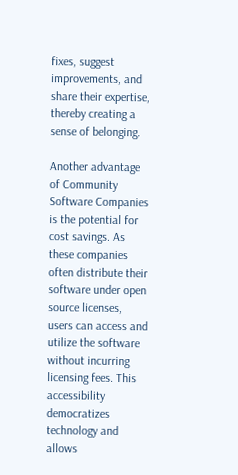fixes, suggest improvements, and share their expertise, thereby creating a sense of belonging.

Another advantage of Community Software Companies is the potential for cost savings. As these companies often distribute their software under open source licenses, users can access and utilize the software without incurring licensing fees. This accessibility democratizes technology and allows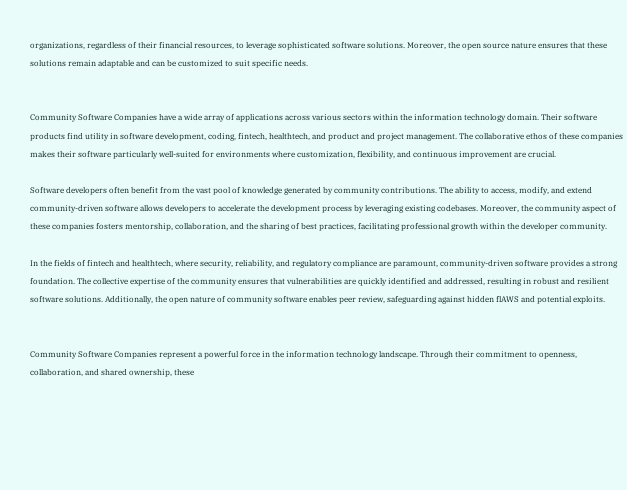organizations, regardless of their financial resources, to leverage sophisticated software solutions. Moreover, the open source nature ensures that these solutions remain adaptable and can be customized to suit specific needs.


Community Software Companies have a wide array of applications across various sectors within the information technology domain. Their software products find utility in software development, coding, fintech, healthtech, and product and project management. The collaborative ethos of these companies makes their software particularly well-suited for environments where customization, flexibility, and continuous improvement are crucial.

Software developers often benefit from the vast pool of knowledge generated by community contributions. The ability to access, modify, and extend community-driven software allows developers to accelerate the development process by leveraging existing codebases. Moreover, the community aspect of these companies fosters mentorship, collaboration, and the sharing of best practices, facilitating professional growth within the developer community.

In the fields of fintech and healthtech, where security, reliability, and regulatory compliance are paramount, community-driven software provides a strong foundation. The collective expertise of the community ensures that vulnerabilities are quickly identified and addressed, resulting in robust and resilient software solutions. Additionally, the open nature of community software enables peer review, safeguarding against hidden flAWS and potential exploits.


Community Software Companies represent a powerful force in the information technology landscape. Through their commitment to openness, collaboration, and shared ownership, these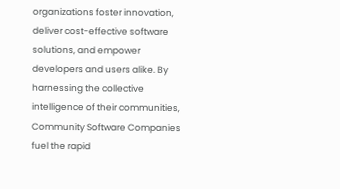organizations foster innovation, deliver cost-effective software solutions, and empower developers and users alike. By harnessing the collective intelligence of their communities, Community Software Companies fuel the rapid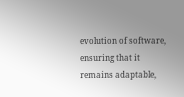evolution of software, ensuring that it remains adaptable,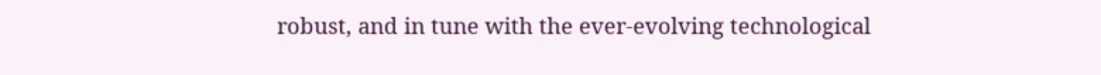robust, and in tune with the ever-evolving technological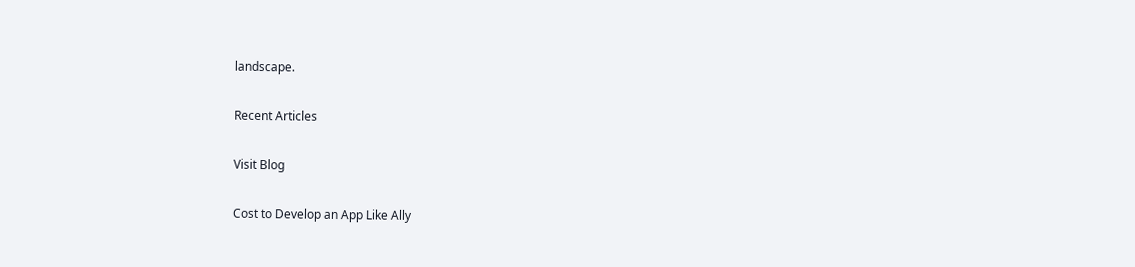landscape.

Recent Articles

Visit Blog

Cost to Develop an App Like Ally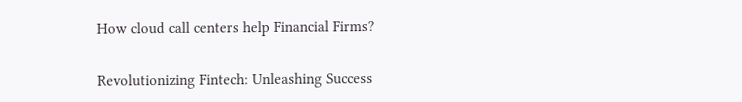How cloud call centers help Financial Firms?

Revolutionizing Fintech: Unleashing Success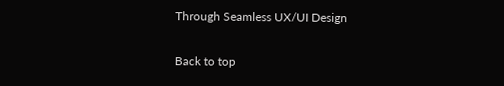Through Seamless UX/UI Design

Back to top